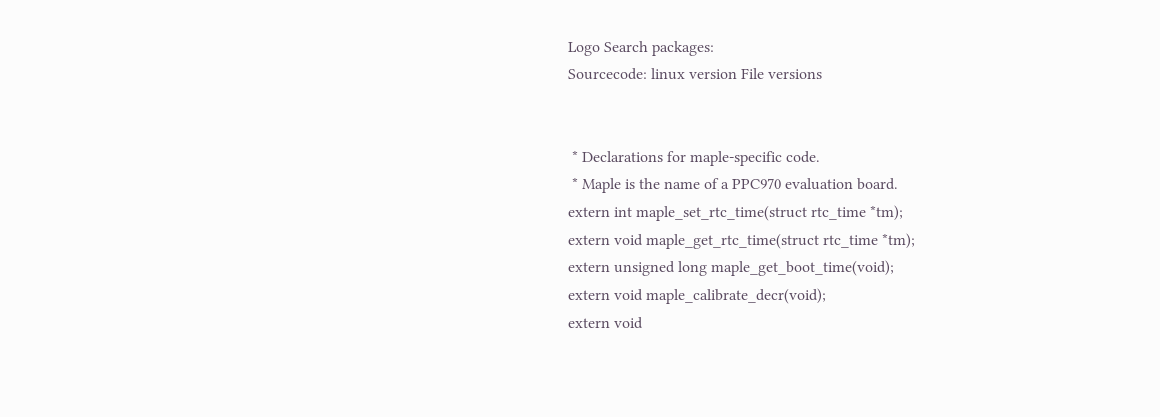Logo Search packages:
Sourcecode: linux version File versions


 * Declarations for maple-specific code.
 * Maple is the name of a PPC970 evaluation board.
extern int maple_set_rtc_time(struct rtc_time *tm);
extern void maple_get_rtc_time(struct rtc_time *tm);
extern unsigned long maple_get_boot_time(void);
extern void maple_calibrate_decr(void);
extern void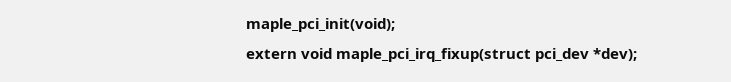maple_pci_init(void);
extern void maple_pci_irq_fixup(struct pci_dev *dev);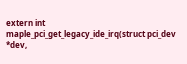extern int maple_pci_get_legacy_ide_irq(struct pci_dev *dev,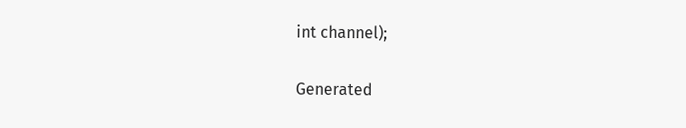int channel);

Generated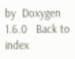by  Doxygen 1.6.0   Back to index